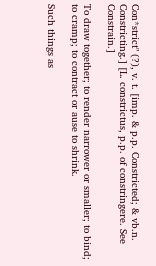Con*strict" (?), v. t. [imp. & p.p. Constricted; & vb.n. Constricting.] [L. constrictus, p.p. of constringere. See Constrain.]

To draw together; to render narrower or smaller; to bind; to cramp; to contract or ause to shrink.

Such things as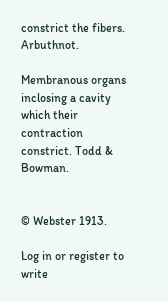constrict the fibers. Arbuthnot.

Membranous organs inclosing a cavity which their contraction constrict. Todd & Bowman.


© Webster 1913.

Log in or register to write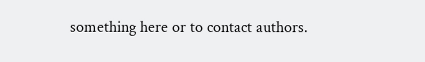something here or to contact authors.